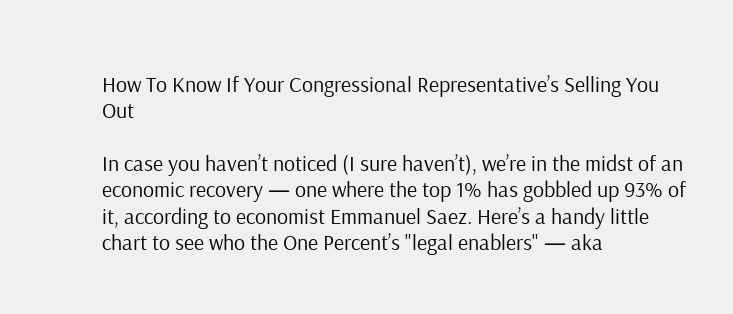How To Know If Your Congressional Representative’s Selling You Out

In case you haven’t noticed (I sure haven’t), we’re in the midst of an economic recovery — one where the top 1% has gobbled up 93% of it, according to economist Emmanuel Saez. Here’s a handy little chart to see who the One Percent’s "legal enablers" — aka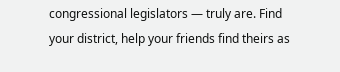congressional legislators — truly are. Find your district, help your friends find theirs as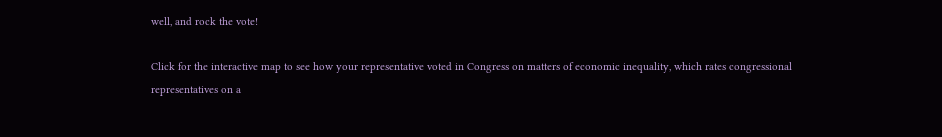well, and rock the vote!

Click for the interactive map to see how your representative voted in Congress on matters of economic inequality, which rates congressional representatives on a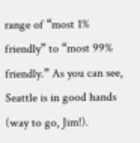range of “most 1% friendly” to “most 99% friendly.” As you can see, Seattle is in good hands (way to go, Jim!).